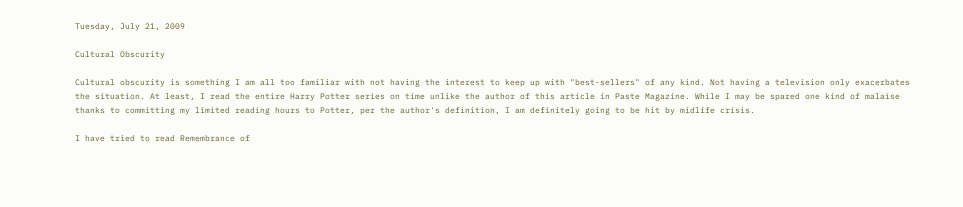Tuesday, July 21, 2009

Cultural Obscurity

Cultural obscurity is something I am all too familiar with not having the interest to keep up with "best-sellers" of any kind. Not having a television only exacerbates the situation. At least, I read the entire Harry Potter series on time unlike the author of this article in Paste Magazine. While I may be spared one kind of malaise thanks to committing my limited reading hours to Potter, per the author's definition, I am definitely going to be hit by midlife crisis.

I have tried to read Remembrance of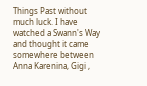Things Past without much luck. I have watched a Swann's Way and thought it came somewhere between Anna Karenina, Gigi ,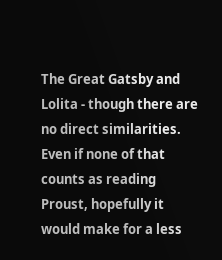The Great Gatsby and Lolita - though there are no direct similarities. Even if none of that counts as reading Proust, hopefully it would make for a less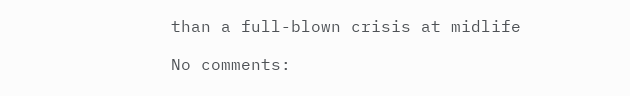than a full-blown crisis at midlife

No comments: